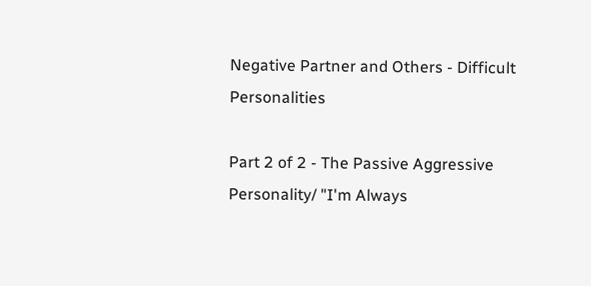Negative Partner and Others - Difficult Personalities

Part 2 of 2 - The Passive Aggressive Personality/ "I'm Always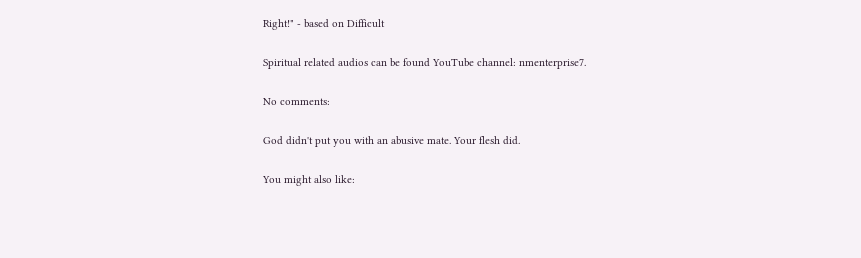Right!" - based on Difficult

Spiritual related audios can be found YouTube channel: nmenterprise7.

No comments:

God didn't put you with an abusive mate. Your flesh did.

You might also like: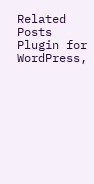Related Posts Plugin for WordPress,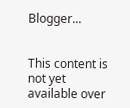Blogger...


This content is not yet available over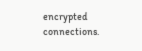encrypted connections.